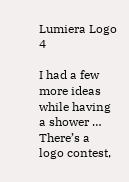Lumiera Logo 4

I had a few more ideas while having a shower …
There’s a logo contest,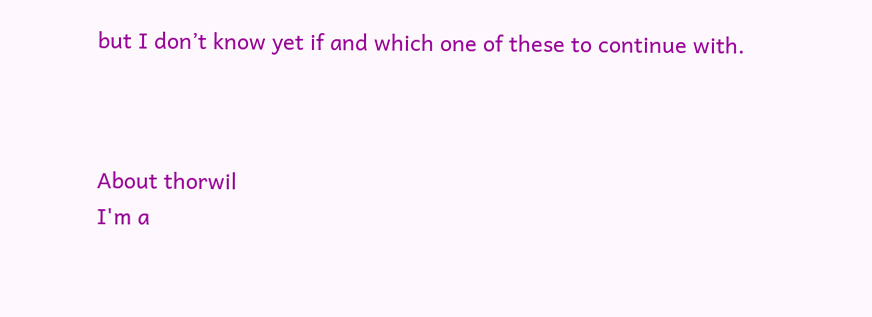but I don’t know yet if and which one of these to continue with.



About thorwil
I'm a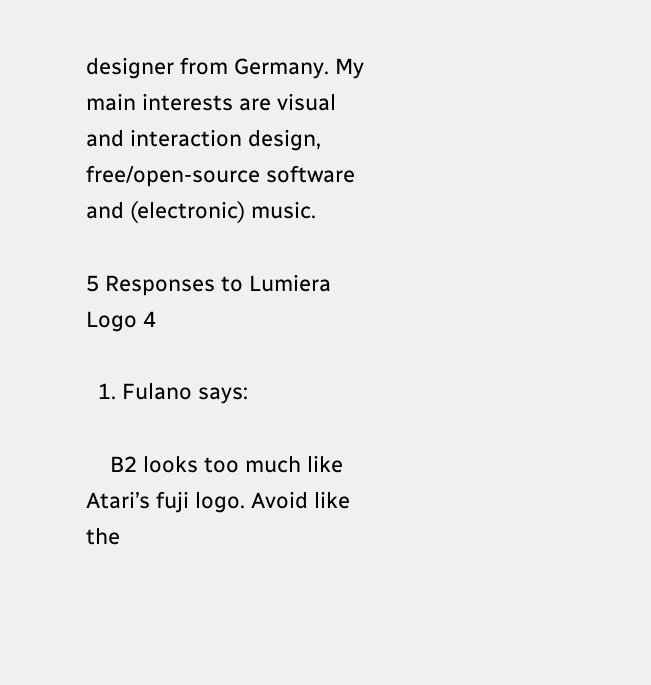designer from Germany. My main interests are visual and interaction design, free/open-source software and (electronic) music.

5 Responses to Lumiera Logo 4

  1. Fulano says:

    B2 looks too much like Atari’s fuji logo. Avoid like the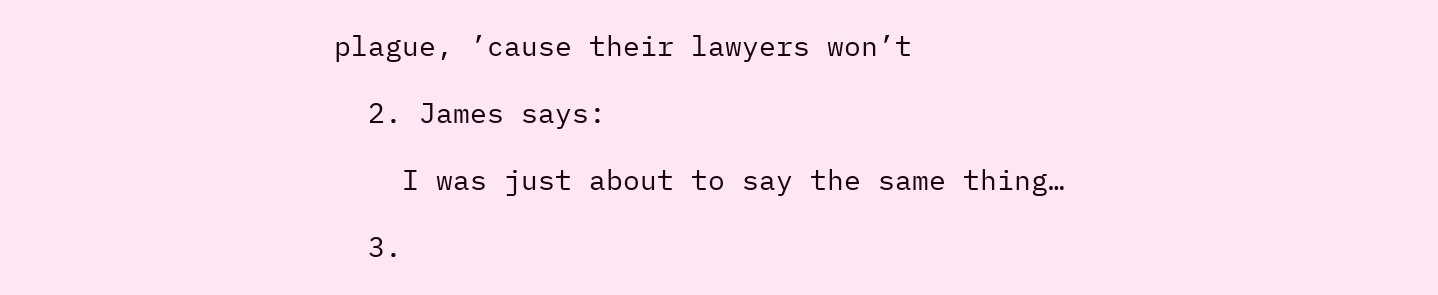plague, ’cause their lawyers won’t

  2. James says:

    I was just about to say the same thing…

  3.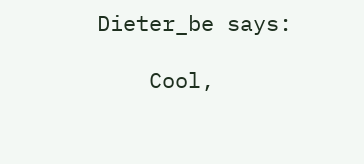Dieter_be says:

    Cool,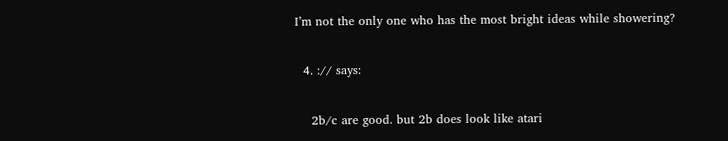I’m not the only one who has the most bright ideas while showering?

  4. :// says:

    2b/c are good. but 2b does look like atari